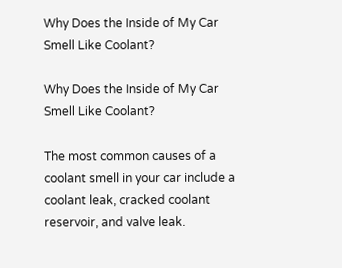Why Does the Inside of My Car Smell Like Coolant?

Why Does the Inside of My Car Smell Like Coolant?

The most common causes of a coolant smell in your car include a coolant leak, cracked coolant reservoir, and valve leak.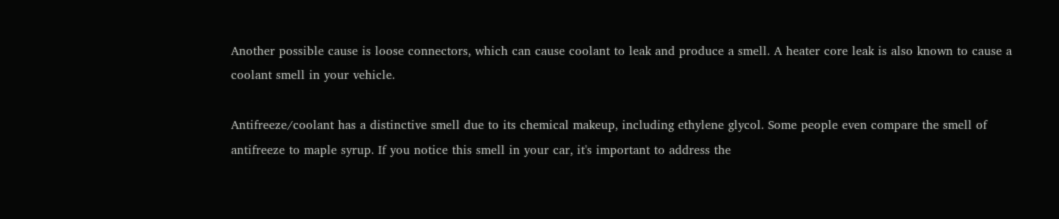Another possible cause is loose connectors, which can cause coolant to leak and produce a smell. A heater core leak is also known to cause a coolant smell in your vehicle.

Antifreeze/coolant has a distinctive smell due to its chemical makeup, including ethylene glycol. Some people even compare the smell of antifreeze to maple syrup. If you notice this smell in your car, it's important to address the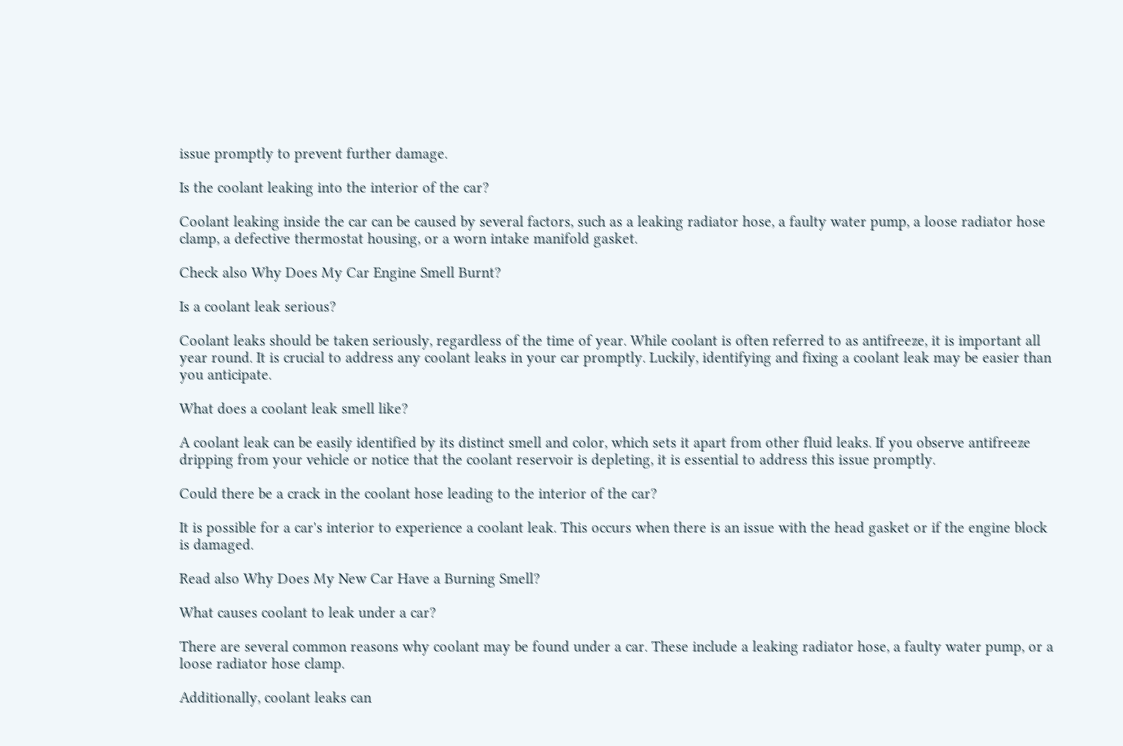issue promptly to prevent further damage.

Is the coolant leaking into the interior of the car?

Coolant leaking inside the car can be caused by several factors, such as a leaking radiator hose, a faulty water pump, a loose radiator hose clamp, a defective thermostat housing, or a worn intake manifold gasket.

Check also Why Does My Car Engine Smell Burnt?

Is a coolant leak serious?

Coolant leaks should be taken seriously, regardless of the time of year. While coolant is often referred to as antifreeze, it is important all year round. It is crucial to address any coolant leaks in your car promptly. Luckily, identifying and fixing a coolant leak may be easier than you anticipate.

What does a coolant leak smell like?

A coolant leak can be easily identified by its distinct smell and color, which sets it apart from other fluid leaks. If you observe antifreeze dripping from your vehicle or notice that the coolant reservoir is depleting, it is essential to address this issue promptly.

Could there be a crack in the coolant hose leading to the interior of the car?

It is possible for a car's interior to experience a coolant leak. This occurs when there is an issue with the head gasket or if the engine block is damaged.

Read also Why Does My New Car Have a Burning Smell?

What causes coolant to leak under a car?

There are several common reasons why coolant may be found under a car. These include a leaking radiator hose, a faulty water pump, or a loose radiator hose clamp.

Additionally, coolant leaks can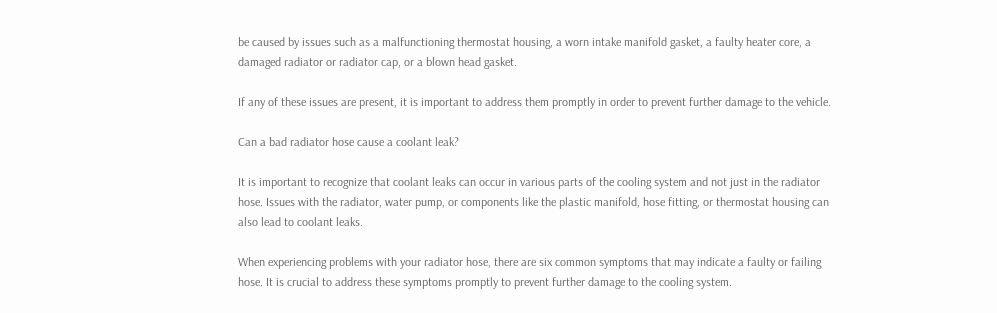be caused by issues such as a malfunctioning thermostat housing, a worn intake manifold gasket, a faulty heater core, a damaged radiator or radiator cap, or a blown head gasket.

If any of these issues are present, it is important to address them promptly in order to prevent further damage to the vehicle.

Can a bad radiator hose cause a coolant leak?

It is important to recognize that coolant leaks can occur in various parts of the cooling system and not just in the radiator hose. Issues with the radiator, water pump, or components like the plastic manifold, hose fitting, or thermostat housing can also lead to coolant leaks.

When experiencing problems with your radiator hose, there are six common symptoms that may indicate a faulty or failing hose. It is crucial to address these symptoms promptly to prevent further damage to the cooling system.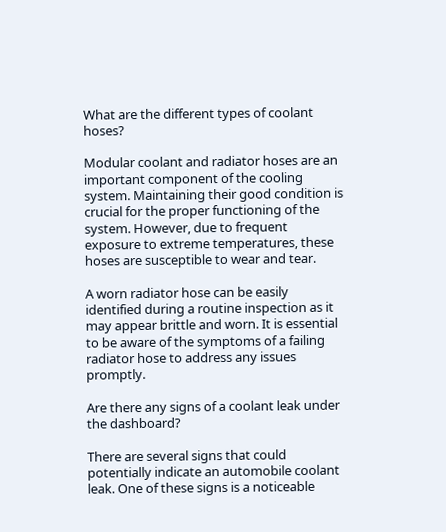What are the different types of coolant hoses?

Modular coolant and radiator hoses are an important component of the cooling system. Maintaining their good condition is crucial for the proper functioning of the system. However, due to frequent exposure to extreme temperatures, these hoses are susceptible to wear and tear.

A worn radiator hose can be easily identified during a routine inspection as it may appear brittle and worn. It is essential to be aware of the symptoms of a failing radiator hose to address any issues promptly.

Are there any signs of a coolant leak under the dashboard?

There are several signs that could potentially indicate an automobile coolant leak. One of these signs is a noticeable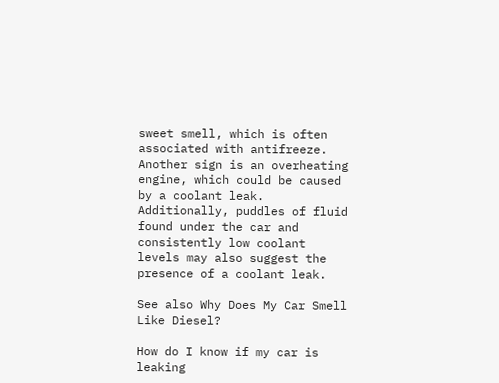sweet smell, which is often associated with antifreeze. Another sign is an overheating engine, which could be caused by a coolant leak. Additionally, puddles of fluid found under the car and consistently low coolant levels may also suggest the presence of a coolant leak.

See also Why Does My Car Smell Like Diesel?

How do I know if my car is leaking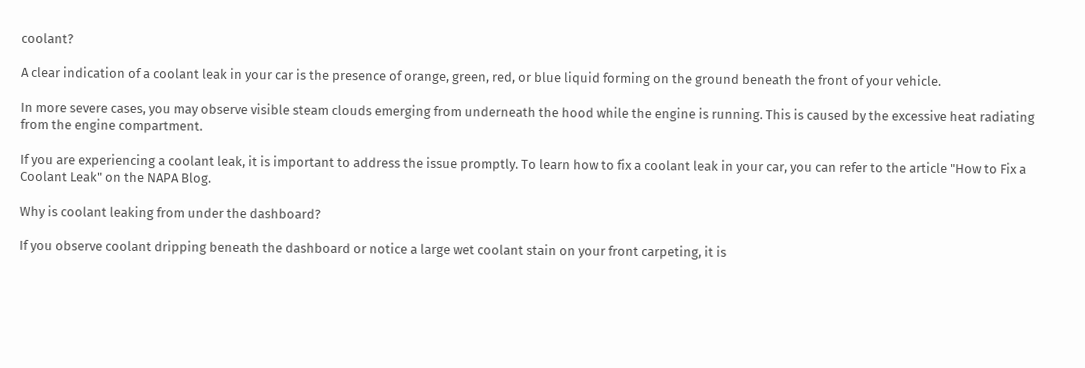coolant?

A clear indication of a coolant leak in your car is the presence of orange, green, red, or blue liquid forming on the ground beneath the front of your vehicle.

In more severe cases, you may observe visible steam clouds emerging from underneath the hood while the engine is running. This is caused by the excessive heat radiating from the engine compartment.

If you are experiencing a coolant leak, it is important to address the issue promptly. To learn how to fix a coolant leak in your car, you can refer to the article "How to Fix a Coolant Leak" on the NAPA Blog.

Why is coolant leaking from under the dashboard?

If you observe coolant dripping beneath the dashboard or notice a large wet coolant stain on your front carpeting, it is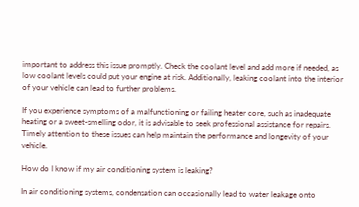important to address this issue promptly. Check the coolant level and add more if needed, as low coolant levels could put your engine at risk. Additionally, leaking coolant into the interior of your vehicle can lead to further problems.

If you experience symptoms of a malfunctioning or failing heater core, such as inadequate heating or a sweet-smelling odor, it is advisable to seek professional assistance for repairs. Timely attention to these issues can help maintain the performance and longevity of your vehicle.

How do I know if my air conditioning system is leaking?

In air conditioning systems, condensation can occasionally lead to water leakage onto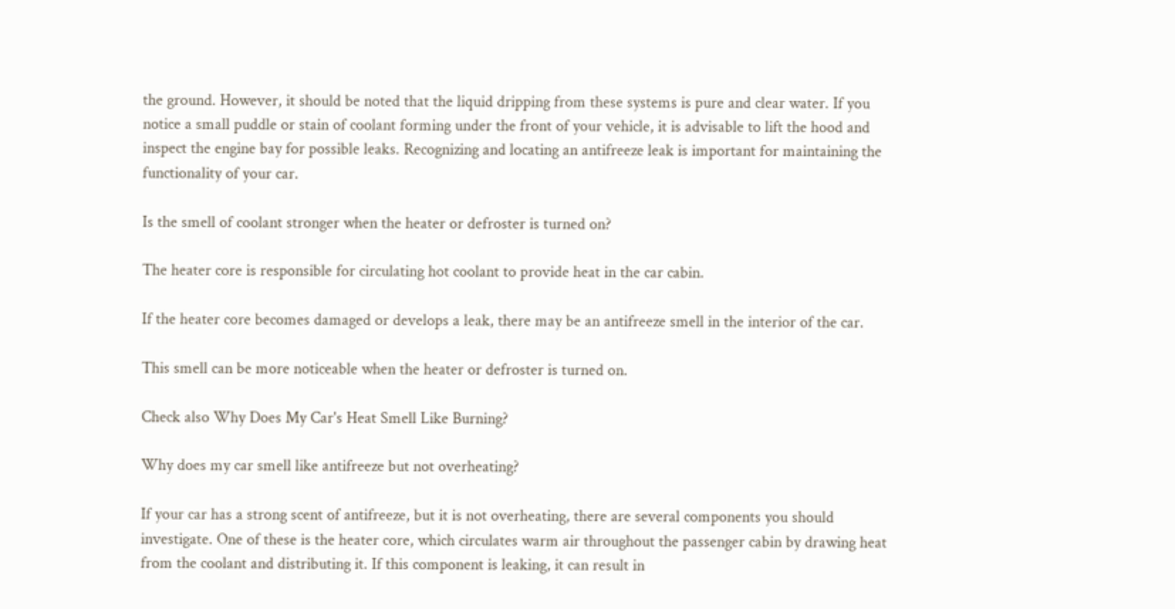the ground. However, it should be noted that the liquid dripping from these systems is pure and clear water. If you notice a small puddle or stain of coolant forming under the front of your vehicle, it is advisable to lift the hood and inspect the engine bay for possible leaks. Recognizing and locating an antifreeze leak is important for maintaining the functionality of your car.

Is the smell of coolant stronger when the heater or defroster is turned on?

The heater core is responsible for circulating hot coolant to provide heat in the car cabin.

If the heater core becomes damaged or develops a leak, there may be an antifreeze smell in the interior of the car.

This smell can be more noticeable when the heater or defroster is turned on.

Check also Why Does My Car's Heat Smell Like Burning?

Why does my car smell like antifreeze but not overheating?

If your car has a strong scent of antifreeze, but it is not overheating, there are several components you should investigate. One of these is the heater core, which circulates warm air throughout the passenger cabin by drawing heat from the coolant and distributing it. If this component is leaking, it can result in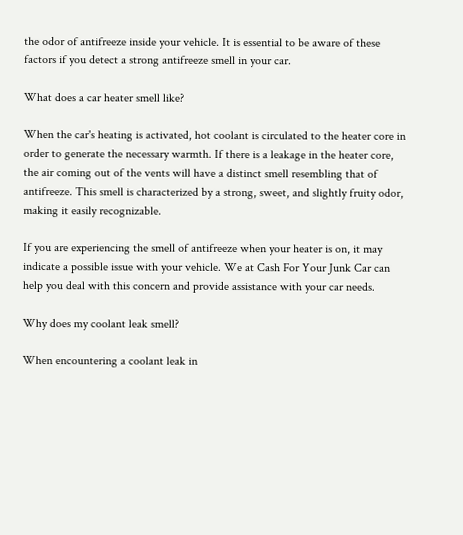the odor of antifreeze inside your vehicle. It is essential to be aware of these factors if you detect a strong antifreeze smell in your car.

What does a car heater smell like?

When the car's heating is activated, hot coolant is circulated to the heater core in order to generate the necessary warmth. If there is a leakage in the heater core, the air coming out of the vents will have a distinct smell resembling that of antifreeze. This smell is characterized by a strong, sweet, and slightly fruity odor, making it easily recognizable.

If you are experiencing the smell of antifreeze when your heater is on, it may indicate a possible issue with your vehicle. We at Cash For Your Junk Car can help you deal with this concern and provide assistance with your car needs.

Why does my coolant leak smell?

When encountering a coolant leak in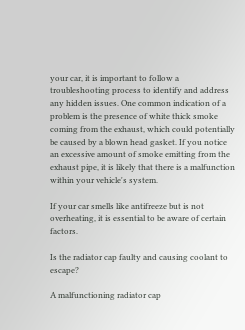your car, it is important to follow a troubleshooting process to identify and address any hidden issues. One common indication of a problem is the presence of white thick smoke coming from the exhaust, which could potentially be caused by a blown head gasket. If you notice an excessive amount of smoke emitting from the exhaust pipe, it is likely that there is a malfunction within your vehicle's system.

If your car smells like antifreeze but is not overheating, it is essential to be aware of certain factors.

Is the radiator cap faulty and causing coolant to escape?

A malfunctioning radiator cap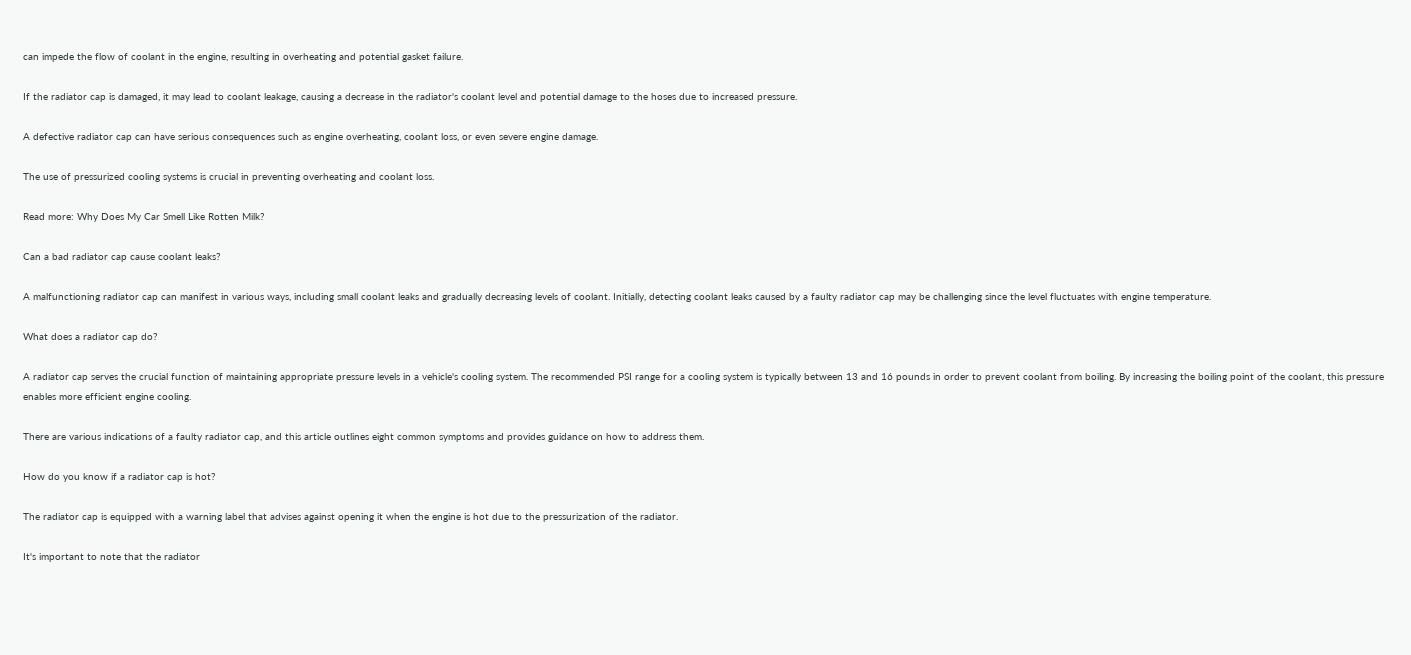can impede the flow of coolant in the engine, resulting in overheating and potential gasket failure.

If the radiator cap is damaged, it may lead to coolant leakage, causing a decrease in the radiator's coolant level and potential damage to the hoses due to increased pressure.

A defective radiator cap can have serious consequences such as engine overheating, coolant loss, or even severe engine damage.

The use of pressurized cooling systems is crucial in preventing overheating and coolant loss.

Read more: Why Does My Car Smell Like Rotten Milk?

Can a bad radiator cap cause coolant leaks?

A malfunctioning radiator cap can manifest in various ways, including small coolant leaks and gradually decreasing levels of coolant. Initially, detecting coolant leaks caused by a faulty radiator cap may be challenging since the level fluctuates with engine temperature.

What does a radiator cap do?

A radiator cap serves the crucial function of maintaining appropriate pressure levels in a vehicle's cooling system. The recommended PSI range for a cooling system is typically between 13 and 16 pounds in order to prevent coolant from boiling. By increasing the boiling point of the coolant, this pressure enables more efficient engine cooling.

There are various indications of a faulty radiator cap, and this article outlines eight common symptoms and provides guidance on how to address them.

How do you know if a radiator cap is hot?

The radiator cap is equipped with a warning label that advises against opening it when the engine is hot due to the pressurization of the radiator.

It's important to note that the radiator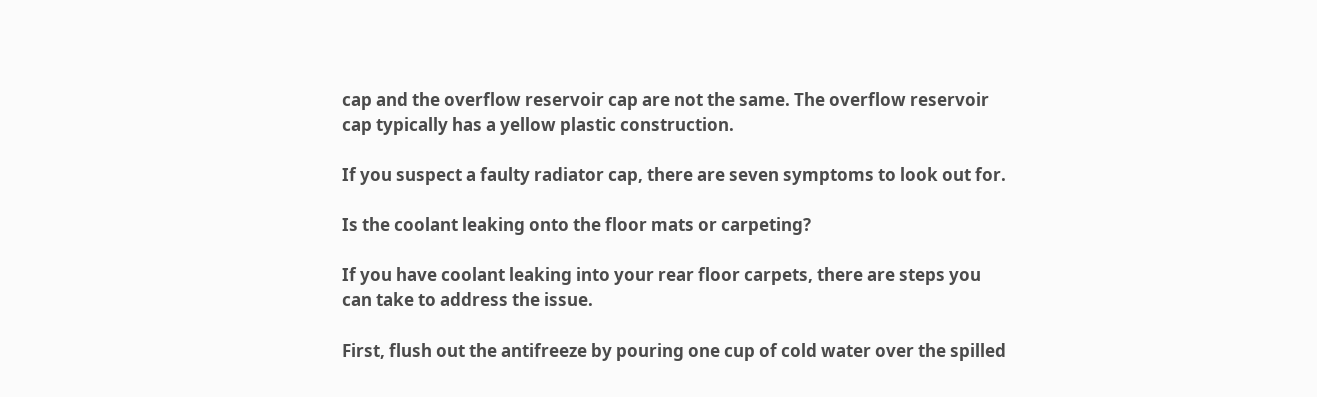cap and the overflow reservoir cap are not the same. The overflow reservoir cap typically has a yellow plastic construction.

If you suspect a faulty radiator cap, there are seven symptoms to look out for.

Is the coolant leaking onto the floor mats or carpeting?

If you have coolant leaking into your rear floor carpets, there are steps you can take to address the issue.

First, flush out the antifreeze by pouring one cup of cold water over the spilled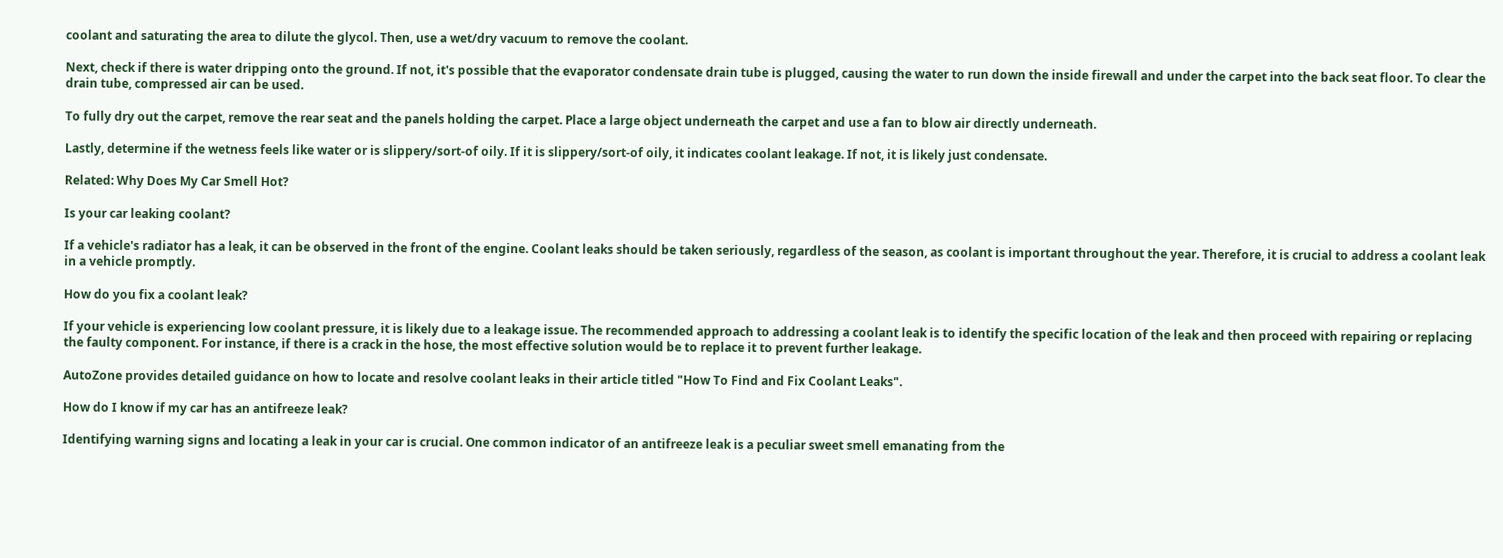coolant and saturating the area to dilute the glycol. Then, use a wet/dry vacuum to remove the coolant.

Next, check if there is water dripping onto the ground. If not, it's possible that the evaporator condensate drain tube is plugged, causing the water to run down the inside firewall and under the carpet into the back seat floor. To clear the drain tube, compressed air can be used.

To fully dry out the carpet, remove the rear seat and the panels holding the carpet. Place a large object underneath the carpet and use a fan to blow air directly underneath.

Lastly, determine if the wetness feels like water or is slippery/sort-of oily. If it is slippery/sort-of oily, it indicates coolant leakage. If not, it is likely just condensate.

Related: Why Does My Car Smell Hot?

Is your car leaking coolant?

If a vehicle's radiator has a leak, it can be observed in the front of the engine. Coolant leaks should be taken seriously, regardless of the season, as coolant is important throughout the year. Therefore, it is crucial to address a coolant leak in a vehicle promptly.

How do you fix a coolant leak?

If your vehicle is experiencing low coolant pressure, it is likely due to a leakage issue. The recommended approach to addressing a coolant leak is to identify the specific location of the leak and then proceed with repairing or replacing the faulty component. For instance, if there is a crack in the hose, the most effective solution would be to replace it to prevent further leakage.

AutoZone provides detailed guidance on how to locate and resolve coolant leaks in their article titled "How To Find and Fix Coolant Leaks".

How do I know if my car has an antifreeze leak?

Identifying warning signs and locating a leak in your car is crucial. One common indicator of an antifreeze leak is a peculiar sweet smell emanating from the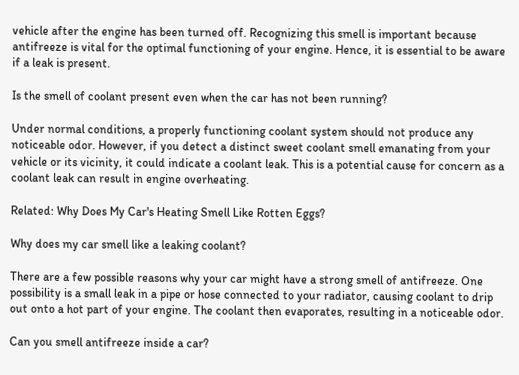vehicle after the engine has been turned off. Recognizing this smell is important because antifreeze is vital for the optimal functioning of your engine. Hence, it is essential to be aware if a leak is present.

Is the smell of coolant present even when the car has not been running?

Under normal conditions, a properly functioning coolant system should not produce any noticeable odor. However, if you detect a distinct sweet coolant smell emanating from your vehicle or its vicinity, it could indicate a coolant leak. This is a potential cause for concern as a coolant leak can result in engine overheating.

Related: Why Does My Car's Heating Smell Like Rotten Eggs?

Why does my car smell like a leaking coolant?

There are a few possible reasons why your car might have a strong smell of antifreeze. One possibility is a small leak in a pipe or hose connected to your radiator, causing coolant to drip out onto a hot part of your engine. The coolant then evaporates, resulting in a noticeable odor.

Can you smell antifreeze inside a car?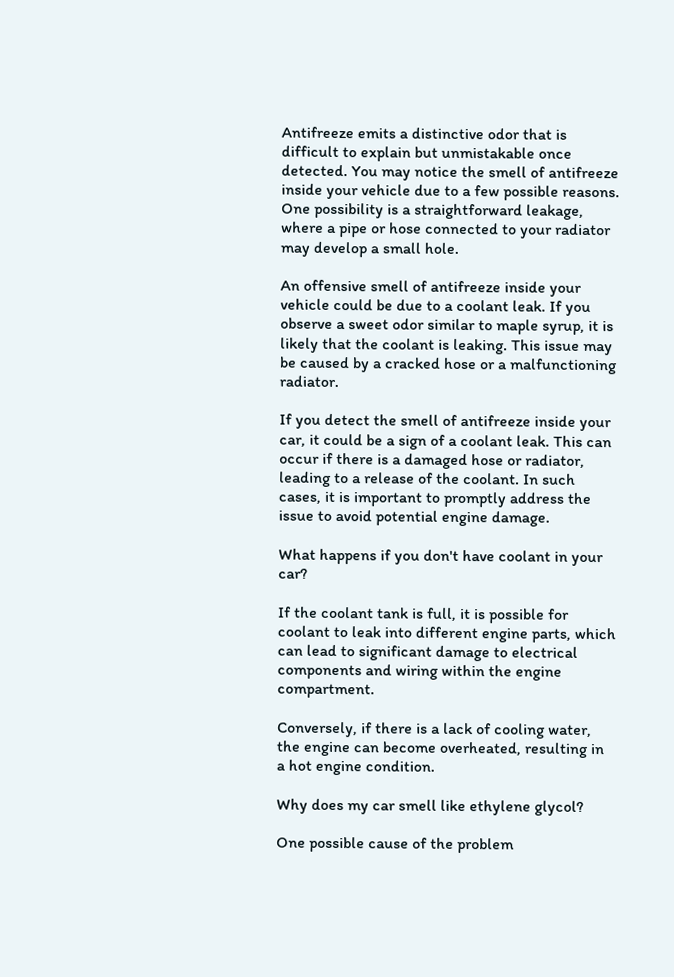Antifreeze emits a distinctive odor that is difficult to explain but unmistakable once detected. You may notice the smell of antifreeze inside your vehicle due to a few possible reasons. One possibility is a straightforward leakage, where a pipe or hose connected to your radiator may develop a small hole.

An offensive smell of antifreeze inside your vehicle could be due to a coolant leak. If you observe a sweet odor similar to maple syrup, it is likely that the coolant is leaking. This issue may be caused by a cracked hose or a malfunctioning radiator.

If you detect the smell of antifreeze inside your car, it could be a sign of a coolant leak. This can occur if there is a damaged hose or radiator, leading to a release of the coolant. In such cases, it is important to promptly address the issue to avoid potential engine damage.

What happens if you don't have coolant in your car?

If the coolant tank is full, it is possible for coolant to leak into different engine parts, which can lead to significant damage to electrical components and wiring within the engine compartment.

Conversely, if there is a lack of cooling water, the engine can become overheated, resulting in a hot engine condition.

Why does my car smell like ethylene glycol?

One possible cause of the problem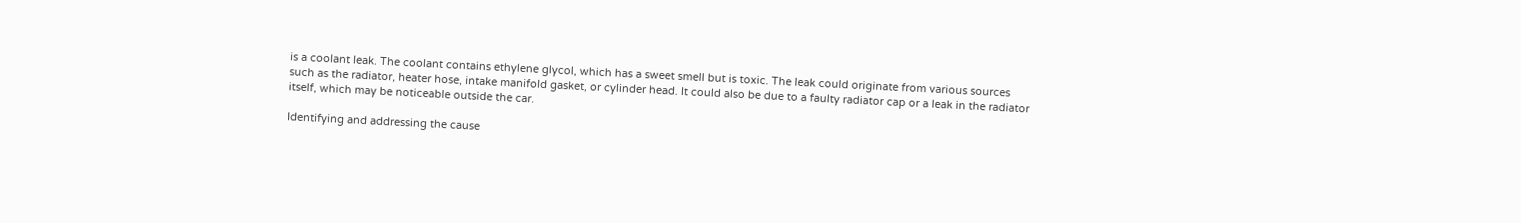is a coolant leak. The coolant contains ethylene glycol, which has a sweet smell but is toxic. The leak could originate from various sources such as the radiator, heater hose, intake manifold gasket, or cylinder head. It could also be due to a faulty radiator cap or a leak in the radiator itself, which may be noticeable outside the car.

Identifying and addressing the cause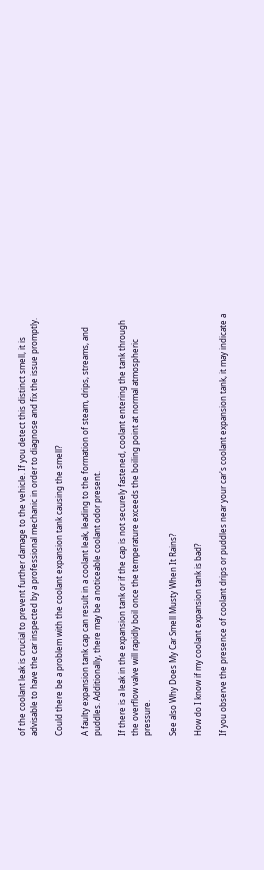of the coolant leak is crucial to prevent further damage to the vehicle. If you detect this distinct smell, it is advisable to have the car inspected by a professional mechanic in order to diagnose and fix the issue promptly.

Could there be a problem with the coolant expansion tank causing the smell?

A faulty expansion tank cap can result in a coolant leak, leading to the formation of steam, drips, streams, and puddles. Additionally, there may be a noticeable coolant odor present.

If there is a leak in the expansion tank or if the cap is not securely fastened, coolant entering the tank through the overflow valve will rapidly boil once the temperature exceeds the boiling point at normal atmospheric pressure.

See also Why Does My Car Smell Musty When It Rains?

How do I know if my coolant expansion tank is bad?

If you observe the presence of coolant drips or puddles near your car's coolant expansion tank, it may indicate a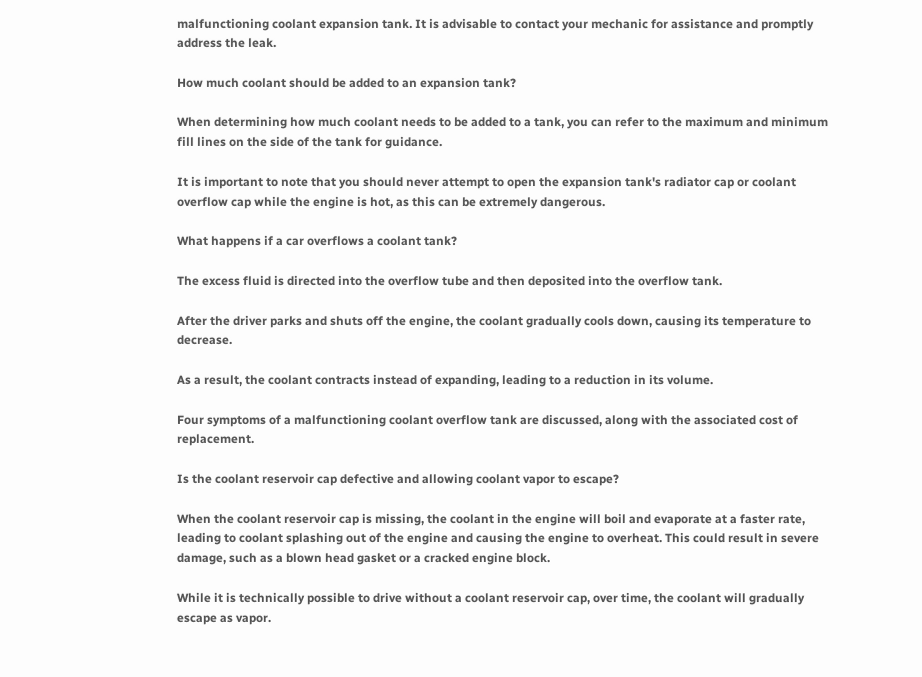malfunctioning coolant expansion tank. It is advisable to contact your mechanic for assistance and promptly address the leak.

How much coolant should be added to an expansion tank?

When determining how much coolant needs to be added to a tank, you can refer to the maximum and minimum fill lines on the side of the tank for guidance.

It is important to note that you should never attempt to open the expansion tank's radiator cap or coolant overflow cap while the engine is hot, as this can be extremely dangerous.

What happens if a car overflows a coolant tank?

The excess fluid is directed into the overflow tube and then deposited into the overflow tank.

After the driver parks and shuts off the engine, the coolant gradually cools down, causing its temperature to decrease.

As a result, the coolant contracts instead of expanding, leading to a reduction in its volume.

Four symptoms of a malfunctioning coolant overflow tank are discussed, along with the associated cost of replacement.

Is the coolant reservoir cap defective and allowing coolant vapor to escape?

When the coolant reservoir cap is missing, the coolant in the engine will boil and evaporate at a faster rate, leading to coolant splashing out of the engine and causing the engine to overheat. This could result in severe damage, such as a blown head gasket or a cracked engine block.

While it is technically possible to drive without a coolant reservoir cap, over time, the coolant will gradually escape as vapor.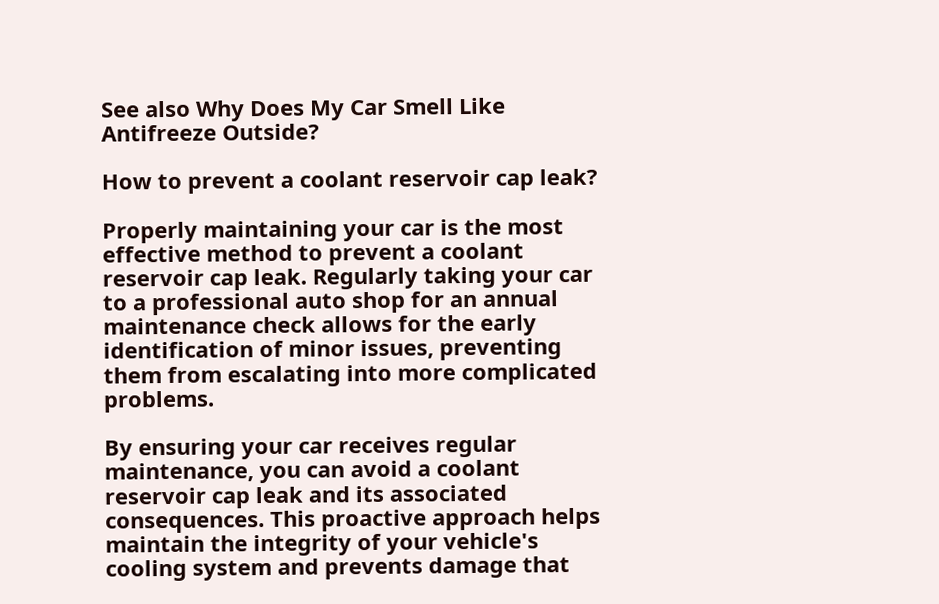See also Why Does My Car Smell Like Antifreeze Outside?

How to prevent a coolant reservoir cap leak?

Properly maintaining your car is the most effective method to prevent a coolant reservoir cap leak. Regularly taking your car to a professional auto shop for an annual maintenance check allows for the early identification of minor issues, preventing them from escalating into more complicated problems.

By ensuring your car receives regular maintenance, you can avoid a coolant reservoir cap leak and its associated consequences. This proactive approach helps maintain the integrity of your vehicle's cooling system and prevents damage that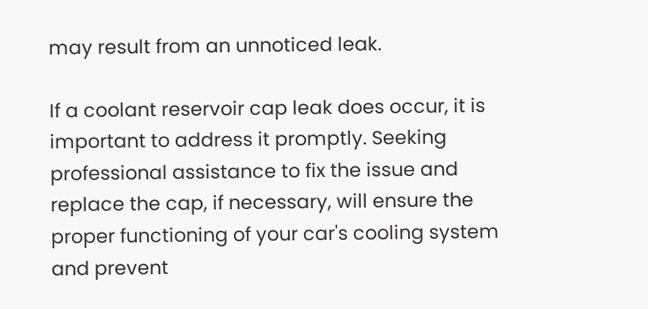may result from an unnoticed leak.

If a coolant reservoir cap leak does occur, it is important to address it promptly. Seeking professional assistance to fix the issue and replace the cap, if necessary, will ensure the proper functioning of your car's cooling system and prevent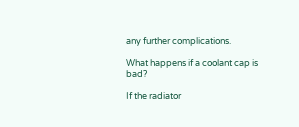any further complications.

What happens if a coolant cap is bad?

If the radiator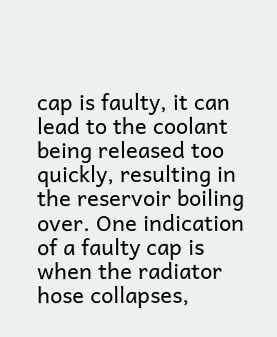cap is faulty, it can lead to the coolant being released too quickly, resulting in the reservoir boiling over. One indication of a faulty cap is when the radiator hose collapses,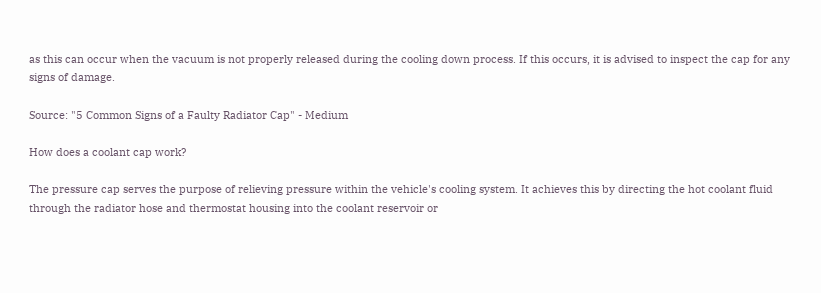as this can occur when the vacuum is not properly released during the cooling down process. If this occurs, it is advised to inspect the cap for any signs of damage.

Source: "5 Common Signs of a Faulty Radiator Cap" - Medium

How does a coolant cap work?

The pressure cap serves the purpose of relieving pressure within the vehicle's cooling system. It achieves this by directing the hot coolant fluid through the radiator hose and thermostat housing into the coolant reservoir or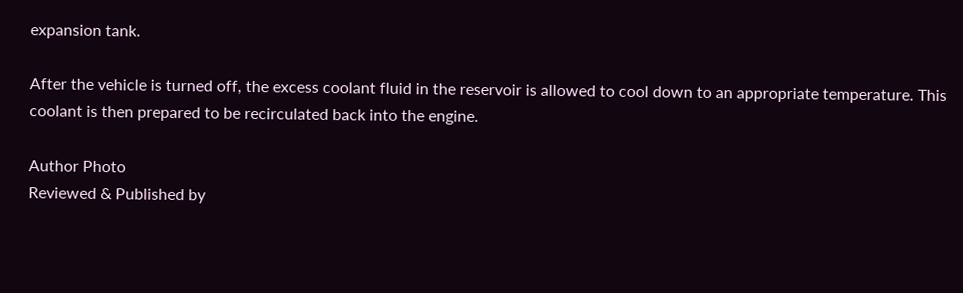expansion tank.

After the vehicle is turned off, the excess coolant fluid in the reservoir is allowed to cool down to an appropriate temperature. This coolant is then prepared to be recirculated back into the engine.

Author Photo
Reviewed & Published by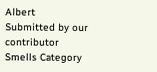Albert
Submitted by our contributor
Smells Category